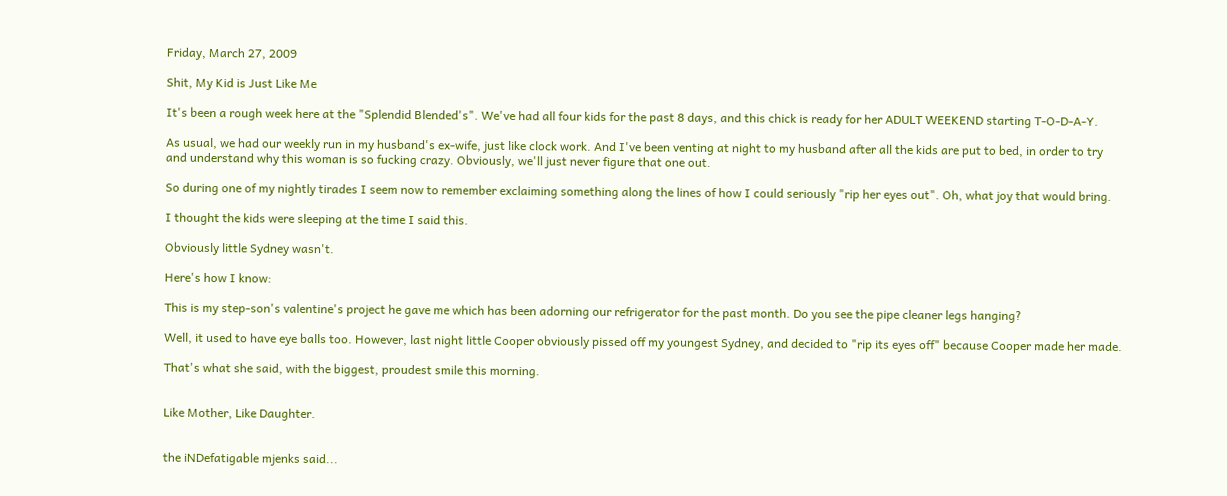Friday, March 27, 2009

Shit, My Kid is Just Like Me

It's been a rough week here at the "Splendid Blended's". We've had all four kids for the past 8 days, and this chick is ready for her ADULT WEEKEND starting T-O-D-A-Y.

As usual, we had our weekly run in my husband's ex-wife, just like clock work. And I've been venting at night to my husband after all the kids are put to bed, in order to try and understand why this woman is so fucking crazy. Obviously, we'll just never figure that one out.

So during one of my nightly tirades I seem now to remember exclaiming something along the lines of how I could seriously "rip her eyes out". Oh, what joy that would bring.

I thought the kids were sleeping at the time I said this.

Obviously little Sydney wasn't.

Here's how I know:

This is my step-son's valentine's project he gave me which has been adorning our refrigerator for the past month. Do you see the pipe cleaner legs hanging?

Well, it used to have eye balls too. However, last night little Cooper obviously pissed off my youngest Sydney, and decided to "rip its eyes off" because Cooper made her made.

That's what she said, with the biggest, proudest smile this morning.


Like Mother, Like Daughter.


the iNDefatigable mjenks said...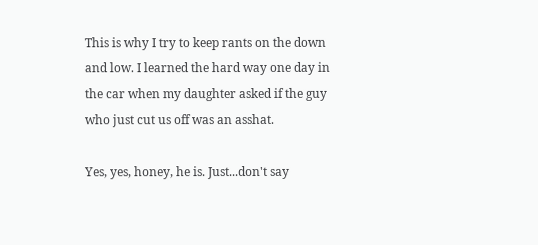This is why I try to keep rants on the down and low. I learned the hard way one day in the car when my daughter asked if the guy who just cut us off was an asshat.

Yes, yes, honey, he is. Just...don't say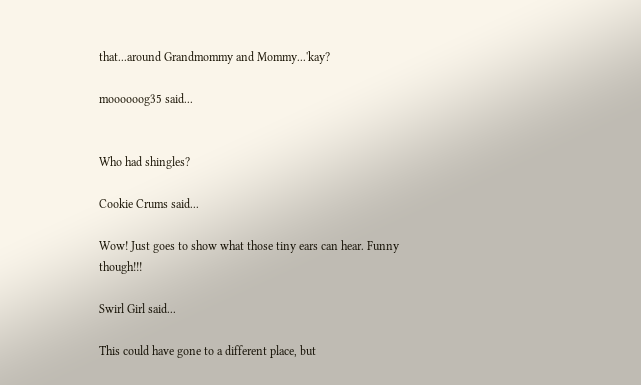that...around Grandmommy and Mommy...'kay?

moooooog35 said...


Who had shingles?

Cookie Crums said...

Wow! Just goes to show what those tiny ears can hear. Funny though!!!

Swirl Girl said...

This could have gone to a different place, but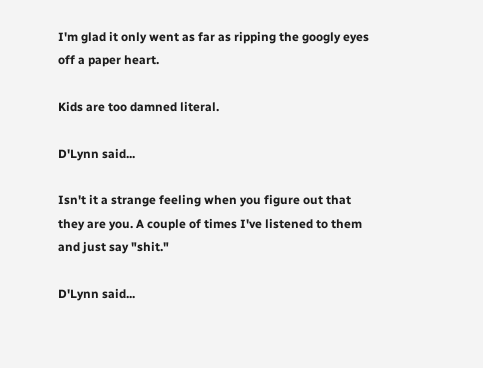I'm glad it only went as far as ripping the googly eyes off a paper heart.

Kids are too damned literal.

D'Lynn said...

Isn't it a strange feeling when you figure out that they are you. A couple of times I've listened to them and just say "shit."

D'Lynn said...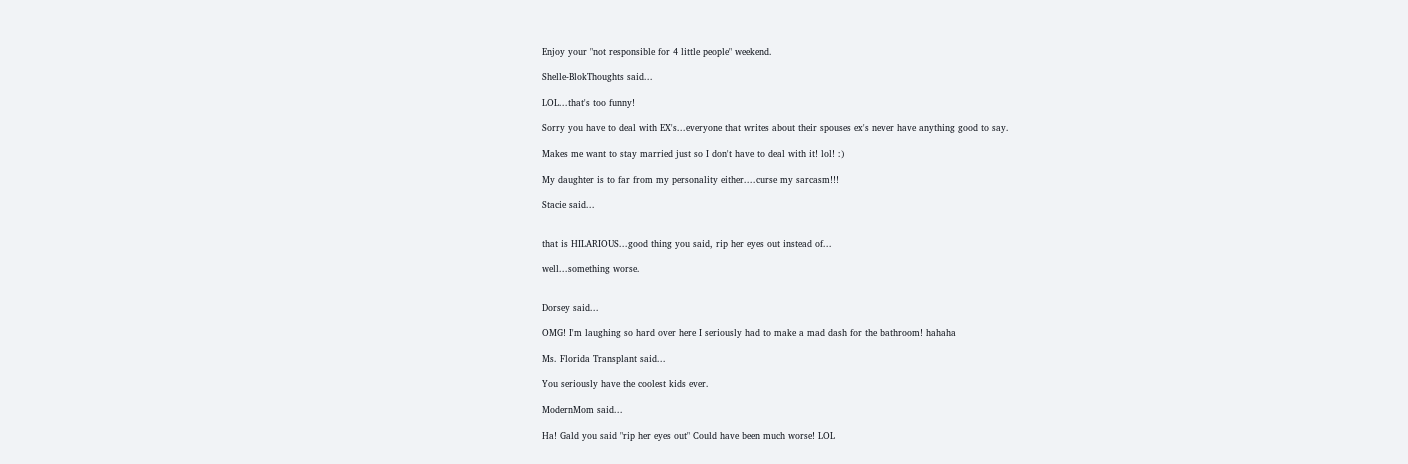Enjoy your "not responsible for 4 little people" weekend.

Shelle-BlokThoughts said...

LOL...that's too funny!

Sorry you have to deal with EX's...everyone that writes about their spouses ex's never have anything good to say.

Makes me want to stay married just so I don't have to deal with it! lol! :)

My daughter is to far from my personality either....curse my sarcasm!!!

Stacie said...


that is HILARIOUS...good thing you said, rip her eyes out instead of...

well...something worse.


Dorsey said...

OMG! I'm laughing so hard over here I seriously had to make a mad dash for the bathroom! hahaha

Ms. Florida Transplant said...

You seriously have the coolest kids ever.

ModernMom said...

Ha! Gald you said "rip her eyes out" Could have been much worse! LOL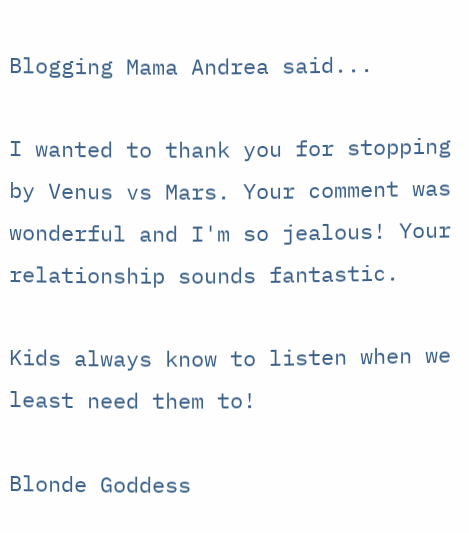Blogging Mama Andrea said...

I wanted to thank you for stopping by Venus vs Mars. Your comment was wonderful and I'm so jealous! Your relationship sounds fantastic.

Kids always know to listen when we least need them to!

Blonde Goddess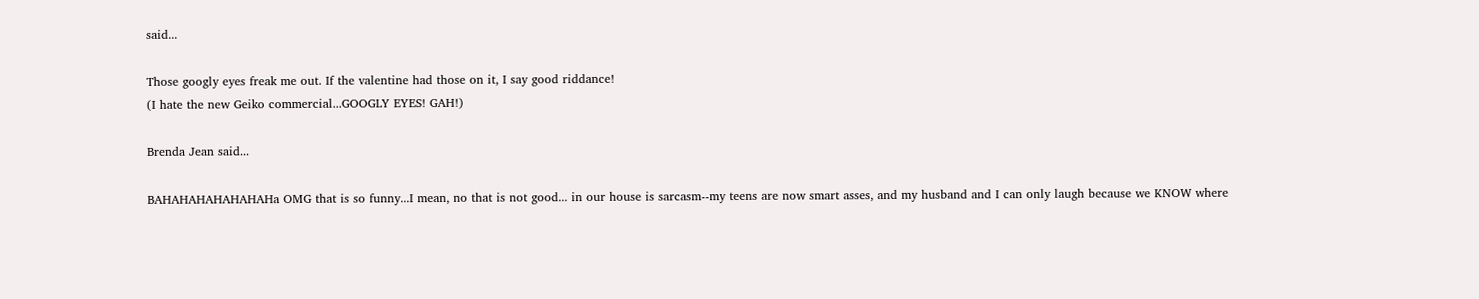said...

Those googly eyes freak me out. If the valentine had those on it, I say good riddance!
(I hate the new Geiko commercial...GOOGLY EYES! GAH!)

Brenda Jean said...

BAHAHAHAHAHAHAHa OMG that is so funny...I mean, no that is not good... in our house is sarcasm--my teens are now smart asses, and my husband and I can only laugh because we KNOW where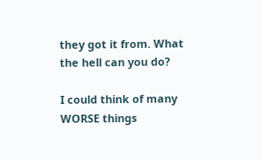they got it from. What the hell can you do?

I could think of many WORSE things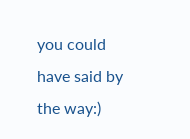you could have said by the way:)